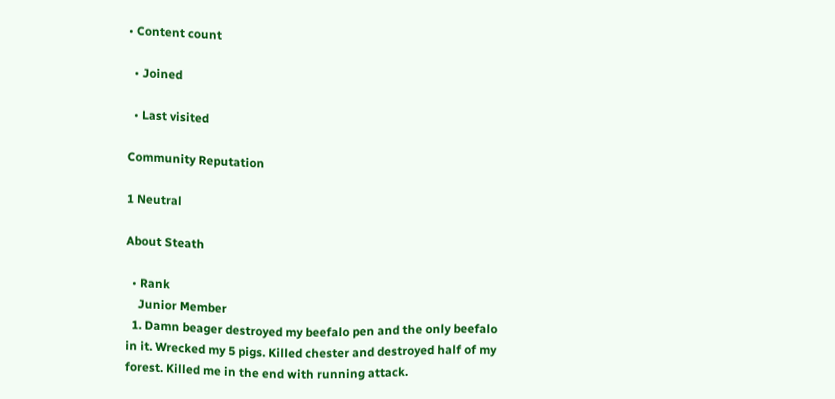• Content count

  • Joined

  • Last visited

Community Reputation

1 Neutral

About Steath

  • Rank
    Junior Member
  1. Damn beager destroyed my beefalo pen and the only beefalo in it. Wrecked my 5 pigs. Killed chester and destroyed half of my forest. Killed me in the end with running attack.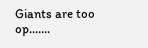Giants are too op.......